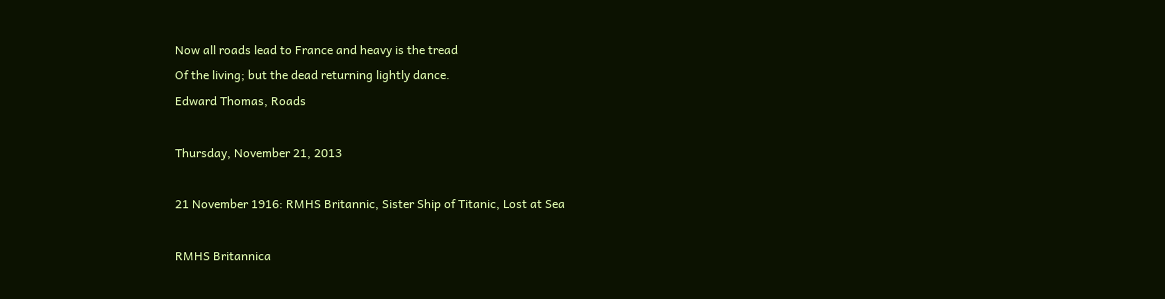Now all roads lead to France and heavy is the tread
Of the living; but the dead returning lightly dance.
Edward Thomas, Roads

Thursday, November 21, 2013

21 November 1916: RMHS Britannic, Sister Ship of Titanic, Lost at Sea

RMHS Britannica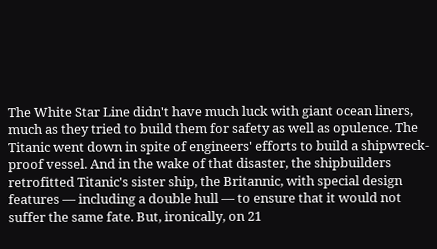The White Star Line didn't have much luck with giant ocean liners, much as they tried to build them for safety as well as opulence. The Titanic went down in spite of engineers' efforts to build a shipwreck-proof vessel. And in the wake of that disaster, the shipbuilders retrofitted Titanic's sister ship, the Britannic, with special design features — including a double hull — to ensure that it would not suffer the same fate. But, ironically, on 21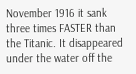November 1916 it sank three times FASTER than the Titanic. It disappeared under the water off the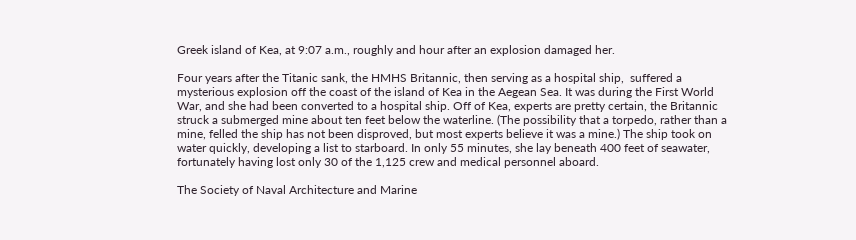Greek island of Kea, at 9:07 a.m., roughly and hour after an explosion damaged her.

Four years after the Titanic sank, the HMHS Britannic, then serving as a hospital ship,  suffered a mysterious explosion off the coast of the island of Kea in the Aegean Sea. It was during the First World War, and she had been converted to a hospital ship. Off of Kea, experts are pretty certain, the Britannic struck a submerged mine about ten feet below the waterline. (The possibility that a torpedo, rather than a mine, felled the ship has not been disproved, but most experts believe it was a mine.) The ship took on water quickly, developing a list to starboard. In only 55 minutes, she lay beneath 400 feet of seawater, fortunately having lost only 30 of the 1,125 crew and medical personnel aboard.

The Society of Naval Architecture and Marine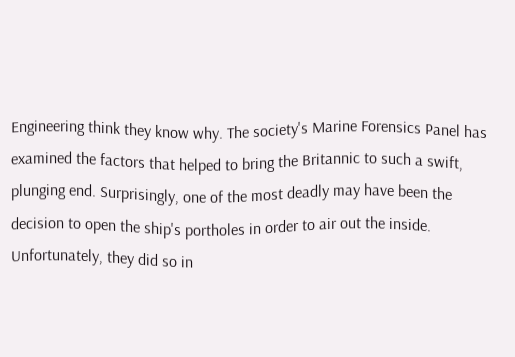Engineering think they know why. The society's Marine Forensics Panel has examined the factors that helped to bring the Britannic to such a swift, plunging end. Surprisingly, one of the most deadly may have been the decision to open the ship's portholes in order to air out the inside. Unfortunately, they did so in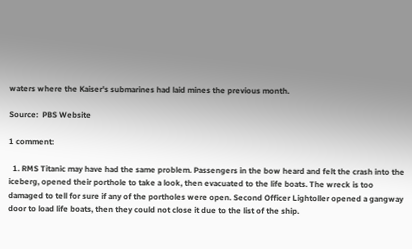waters where the Kaiser's submarines had laid mines the previous month.

Source:  PBS Website

1 comment:

  1. RMS Titanic may have had the same problem. Passengers in the bow heard and felt the crash into the iceberg, opened their porthole to take a look, then evacuated to the life boats. The wreck is too damaged to tell for sure if any of the portholes were open. Second Officer Lightoller opened a gangway door to load life boats, then they could not close it due to the list of the ship.